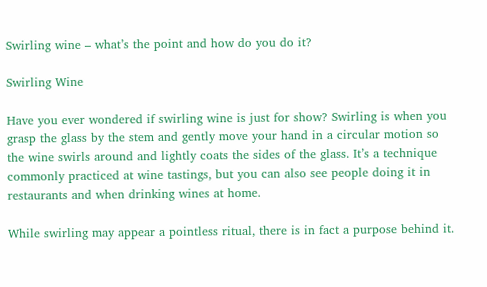Swirling wine – what’s the point and how do you do it?

Swirling Wine

Have you ever wondered if swirling wine is just for show? Swirling is when you grasp the glass by the stem and gently move your hand in a circular motion so the wine swirls around and lightly coats the sides of the glass. It’s a technique commonly practiced at wine tastings, but you can also see people doing it in restaurants and when drinking wines at home.

While swirling may appear a pointless ritual, there is in fact a purpose behind it.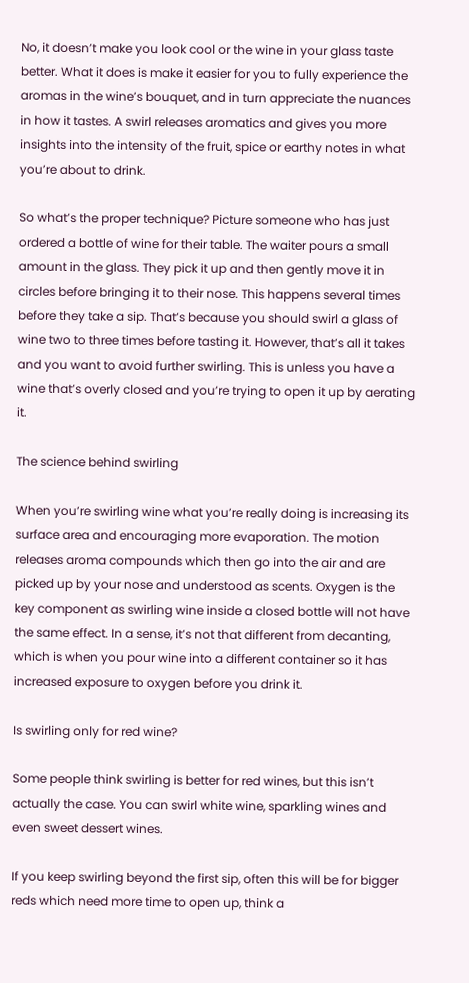No, it doesn’t make you look cool or the wine in your glass taste better. What it does is make it easier for you to fully experience the aromas in the wine’s bouquet, and in turn appreciate the nuances in how it tastes. A swirl releases aromatics and gives you more insights into the intensity of the fruit, spice or earthy notes in what you’re about to drink.

So what’s the proper technique? Picture someone who has just ordered a bottle of wine for their table. The waiter pours a small amount in the glass. They pick it up and then gently move it in circles before bringing it to their nose. This happens several times before they take a sip. That’s because you should swirl a glass of wine two to three times before tasting it. However, that’s all it takes and you want to avoid further swirling. This is unless you have a wine that’s overly closed and you’re trying to open it up by aerating it.

The science behind swirling

When you’re swirling wine what you’re really doing is increasing its surface area and encouraging more evaporation. The motion releases aroma compounds which then go into the air and are picked up by your nose and understood as scents. Oxygen is the key component as swirling wine inside a closed bottle will not have the same effect. In a sense, it’s not that different from decanting, which is when you pour wine into a different container so it has increased exposure to oxygen before you drink it.

Is swirling only for red wine?

Some people think swirling is better for red wines, but this isn’t actually the case. You can swirl white wine, sparkling wines and even sweet dessert wines.

If you keep swirling beyond the first sip, often this will be for bigger reds which need more time to open up, think a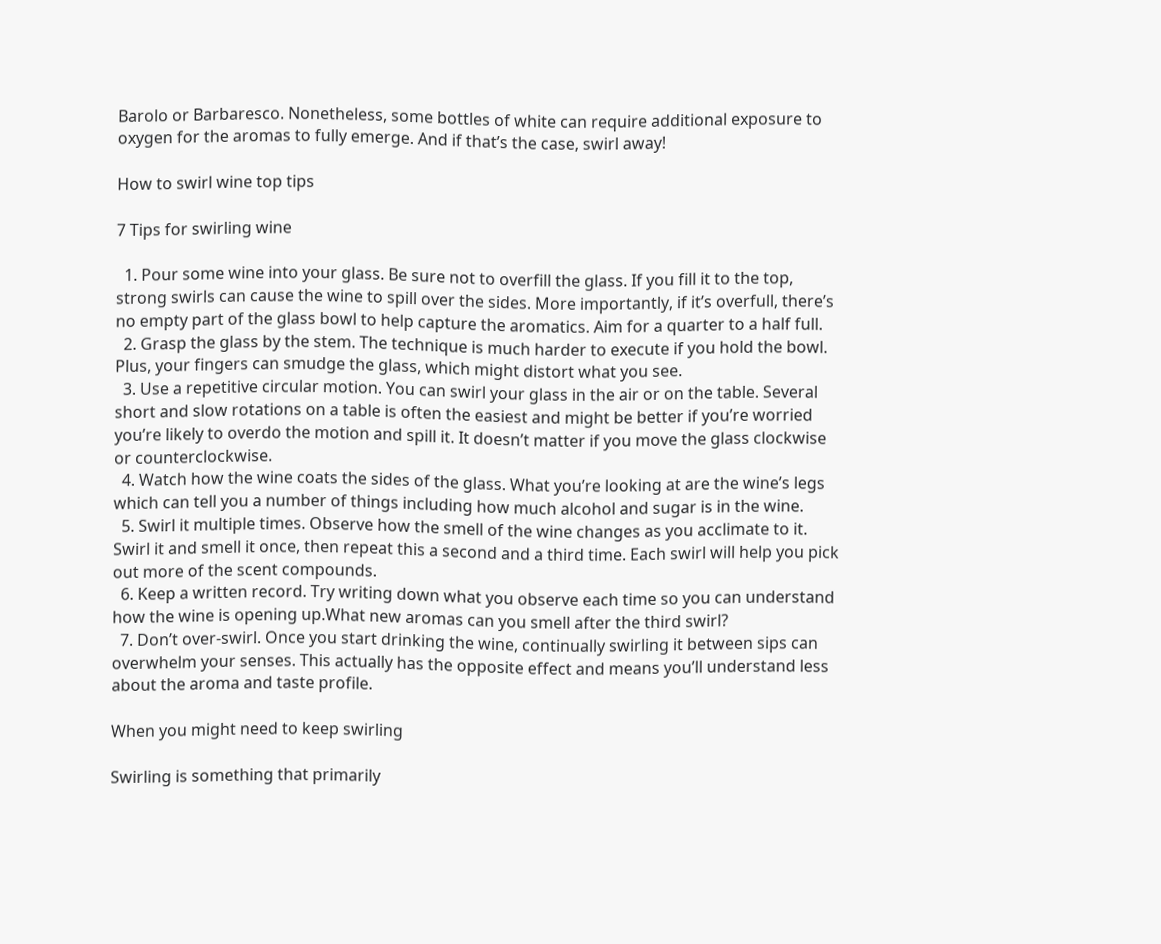Barolo or Barbaresco. Nonetheless, some bottles of white can require additional exposure to oxygen for the aromas to fully emerge. And if that’s the case, swirl away!

How to swirl wine top tips

7 Tips for swirling wine

  1. Pour some wine into your glass. Be sure not to overfill the glass. If you fill it to the top, strong swirls can cause the wine to spill over the sides. More importantly, if it’s overfull, there’s no empty part of the glass bowl to help capture the aromatics. Aim for a quarter to a half full.
  2. Grasp the glass by the stem. The technique is much harder to execute if you hold the bowl. Plus, your fingers can smudge the glass, which might distort what you see.
  3. Use a repetitive circular motion. You can swirl your glass in the air or on the table. Several short and slow rotations on a table is often the easiest and might be better if you’re worried you’re likely to overdo the motion and spill it. It doesn’t matter if you move the glass clockwise or counterclockwise.
  4. Watch how the wine coats the sides of the glass. What you’re looking at are the wine’s legs which can tell you a number of things including how much alcohol and sugar is in the wine.
  5. Swirl it multiple times. Observe how the smell of the wine changes as you acclimate to it. Swirl it and smell it once, then repeat this a second and a third time. Each swirl will help you pick out more of the scent compounds.
  6. Keep a written record. Try writing down what you observe each time so you can understand how the wine is opening up.What new aromas can you smell after the third swirl?
  7. Don’t over-swirl. Once you start drinking the wine, continually swirling it between sips can overwhelm your senses. This actually has the opposite effect and means you’ll understand less about the aroma and taste profile.

When you might need to keep swirling

Swirling is something that primarily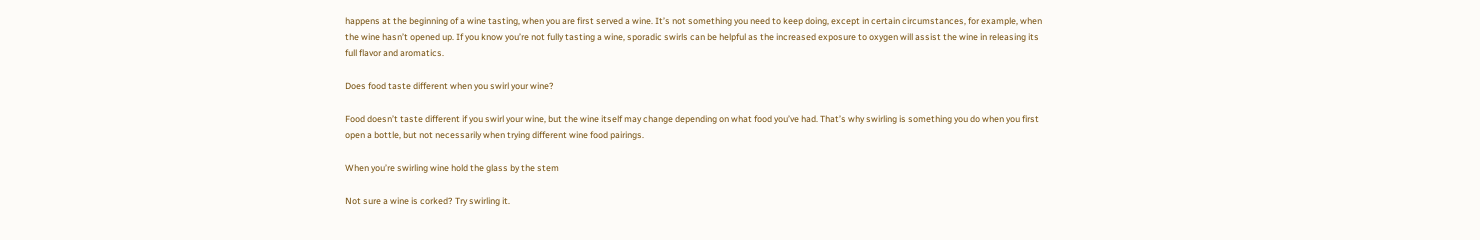happens at the beginning of a wine tasting, when you are first served a wine. It’s not something you need to keep doing, except in certain circumstances, for example, when the wine hasn’t opened up. If you know you’re not fully tasting a wine, sporadic swirls can be helpful as the increased exposure to oxygen will assist the wine in releasing its full flavor and aromatics.

Does food taste different when you swirl your wine?

Food doesn’t taste different if you swirl your wine, but the wine itself may change depending on what food you’ve had. That’s why swirling is something you do when you first open a bottle, but not necessarily when trying different wine food pairings.

When you’re swirling wine hold the glass by the stem

Not sure a wine is corked? Try swirling it.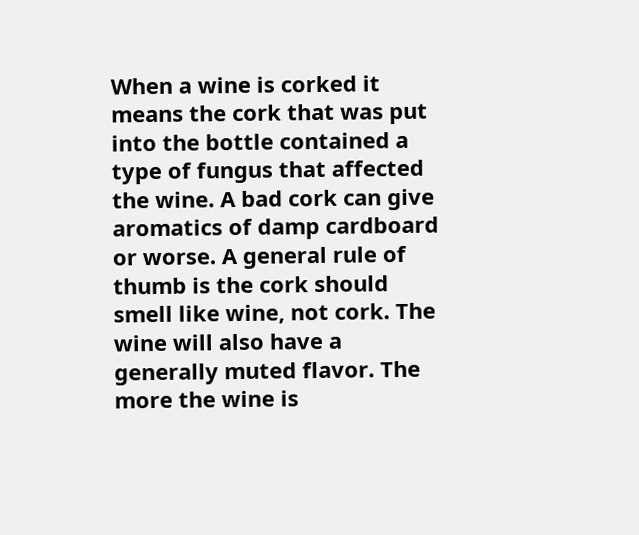When a wine is corked it means the cork that was put into the bottle contained a type of fungus that affected the wine. A bad cork can give aromatics of damp cardboard or worse. A general rule of thumb is the cork should smell like wine, not cork. The wine will also have a generally muted flavor. The more the wine is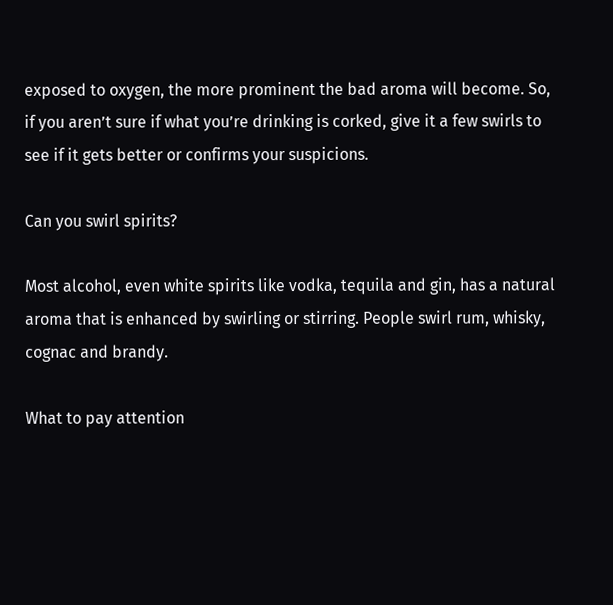exposed to oxygen, the more prominent the bad aroma will become. So, if you aren’t sure if what you’re drinking is corked, give it a few swirls to see if it gets better or confirms your suspicions.

Can you swirl spirits?

Most alcohol, even white spirits like vodka, tequila and gin, has a natural aroma that is enhanced by swirling or stirring. People swirl rum, whisky, cognac and brandy.

What to pay attention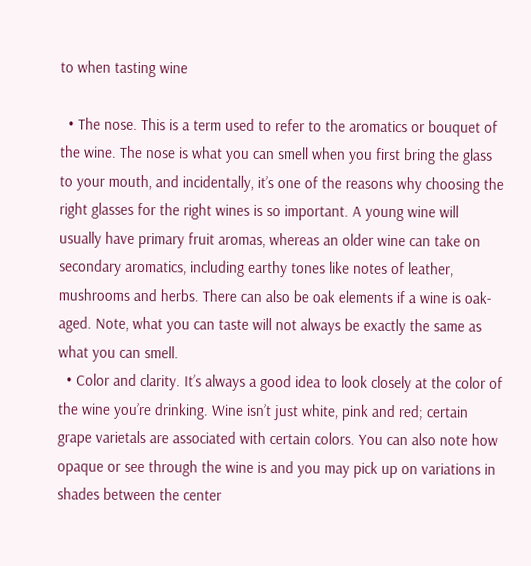to when tasting wine

  • The nose. This is a term used to refer to the aromatics or bouquet of the wine. The nose is what you can smell when you first bring the glass to your mouth, and incidentally, it’s one of the reasons why choosing the right glasses for the right wines is so important. A young wine will usually have primary fruit aromas, whereas an older wine can take on secondary aromatics, including earthy tones like notes of leather, mushrooms and herbs. There can also be oak elements if a wine is oak-aged. Note, what you can taste will not always be exactly the same as what you can smell.
  • Color and clarity. It’s always a good idea to look closely at the color of the wine you’re drinking. Wine isn’t just white, pink and red; certain grape varietals are associated with certain colors. You can also note how opaque or see through the wine is and you may pick up on variations in shades between the center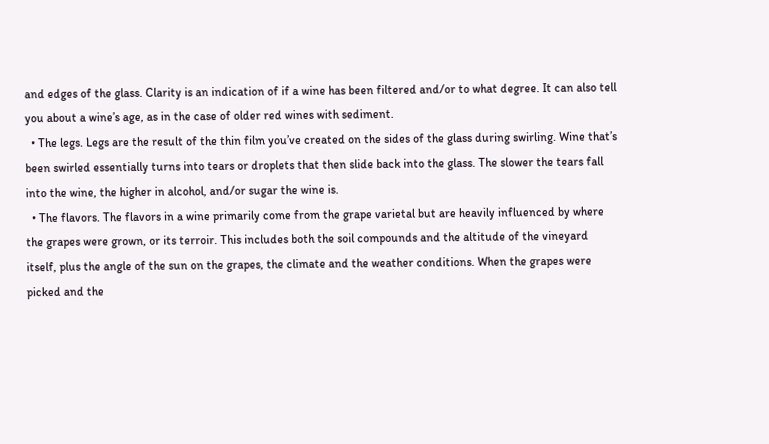and edges of the glass. Clarity is an indication of if a wine has been filtered and/or to what degree. It can also tell you about a wine’s age, as in the case of older red wines with sediment.
  • The legs. Legs are the result of the thin film you’ve created on the sides of the glass during swirling. Wine that’s been swirled essentially turns into tears or droplets that then slide back into the glass. The slower the tears fall into the wine, the higher in alcohol, and/or sugar the wine is.
  • The flavors. The flavors in a wine primarily come from the grape varietal but are heavily influenced by where the grapes were grown, or its terroir. This includes both the soil compounds and the altitude of the vineyard itself, plus the angle of the sun on the grapes, the climate and the weather conditions. When the grapes were picked and the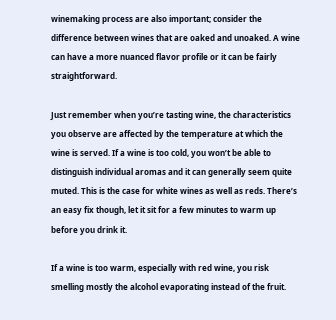winemaking process are also important; consider the difference between wines that are oaked and unoaked. A wine can have a more nuanced flavor profile or it can be fairly straightforward.

Just remember when you’re tasting wine, the characteristics you observe are affected by the temperature at which the wine is served. If a wine is too cold, you won’t be able to distinguish individual aromas and it can generally seem quite muted. This is the case for white wines as well as reds. There’s an easy fix though, let it sit for a few minutes to warm up before you drink it.

If a wine is too warm, especially with red wine, you risk smelling mostly the alcohol evaporating instead of the fruit.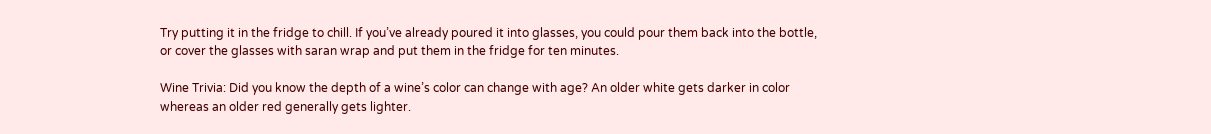Try putting it in the fridge to chill. If you’ve already poured it into glasses, you could pour them back into the bottle, or cover the glasses with saran wrap and put them in the fridge for ten minutes.

Wine Trivia: Did you know the depth of a wine’s color can change with age? An older white gets darker in color whereas an older red generally gets lighter.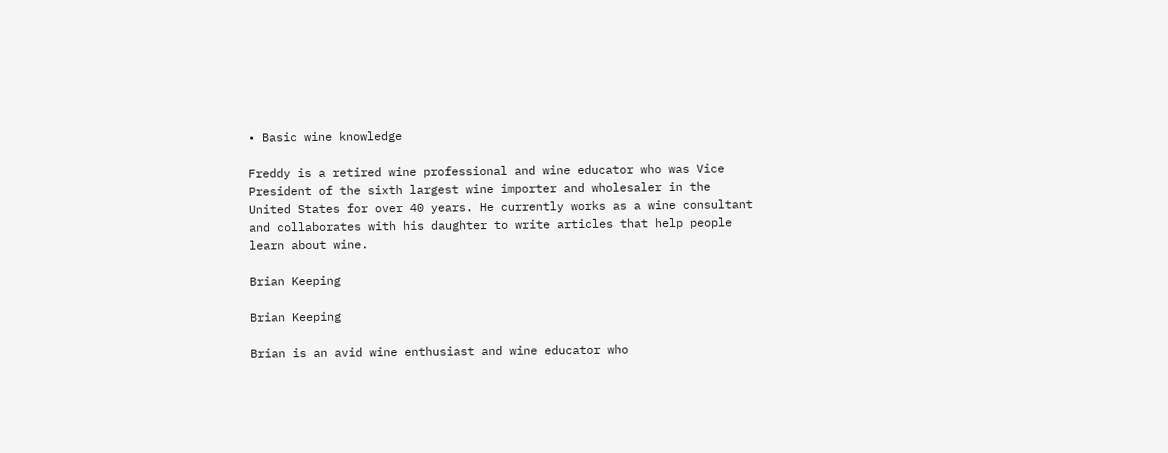• Basic wine knowledge

Freddy is a retired wine professional and wine educator who was Vice President of the sixth largest wine importer and wholesaler in the United States for over 40 years. He currently works as a wine consultant and collaborates with his daughter to write articles that help people learn about wine.

Brian Keeping

Brian Keeping

Brian is an avid wine enthusiast and wine educator who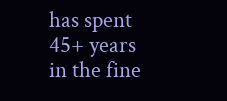has spent 45+ years in the fine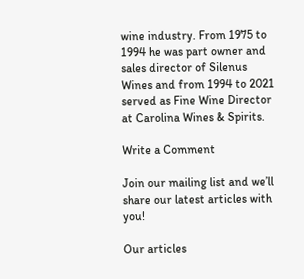wine industry. From 1975 to 1994 he was part owner and sales director of Silenus Wines and from 1994 to 2021 served as Fine Wine Director at Carolina Wines & Spirits.

Write a Comment

Join our mailing list and we’ll share our latest articles with you!

Our articles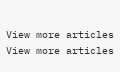View more articles
View more articles